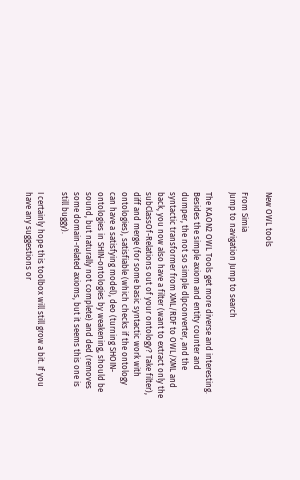New OWL tools

From Simia
Jump to navigation Jump to search

The KAON2 OWL Tools get more diverse and interesting. Besides the simple axiom and entity counter and dumper, the not so simple dlpconverter, and the syntactic transformer from XML/RDF to OWL/XML and back, you now also have a filter (want to extract only the subClassOf-Relations out of your ontology? Take filter), diff and merge (for some basic syntactic work with ontologies), satisfiable (which checks if the ontology can have a satisfying model), deo (turning SHOIN-ontologies in SHIN-ontologies by weakening, should be sound, but naturally not complete) and ded (removes some domain-related axioms, but it seems this one is still buggy).

I certainly hope this toolbox will still grow a bit. If you have any suggestions or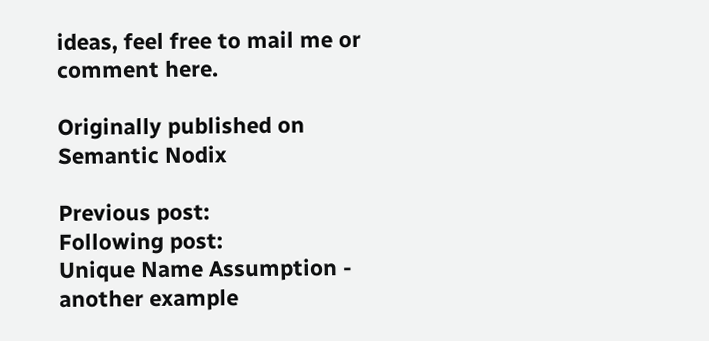ideas, feel free to mail me or comment here.

Originally published on Semantic Nodix

Previous post:
Following post:
Unique Name Assumption - another example